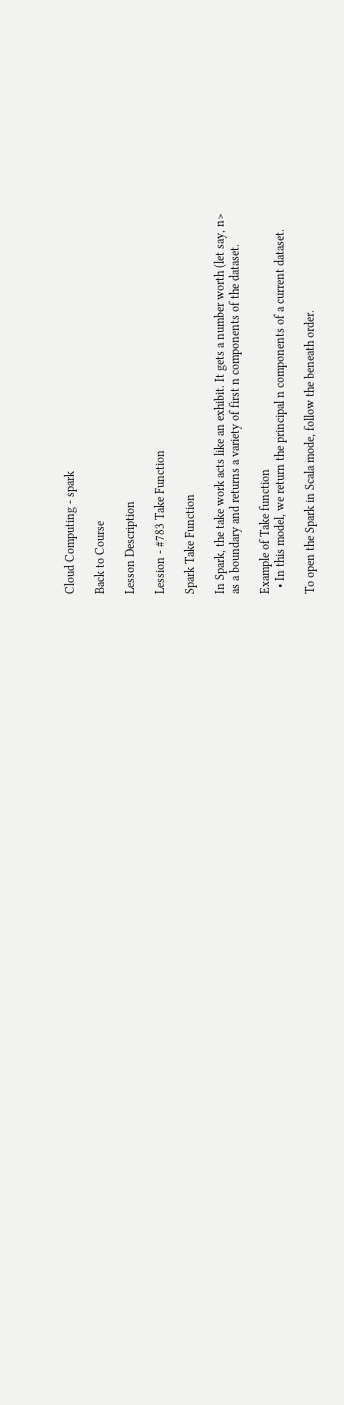Cloud Computing - spark

Back to Course

Lesson Description

Lession - #783 Take Function

Spark Take Function

In Spark, the take work acts like an exhibit. It gets a number worth (let say, n>
as a boundary and returns a variety of first n components of the dataset.

Example of Take function
  • In this model, we return the principal n components of a current dataset.

To open the Spark in Scala mode, follow the beneath order.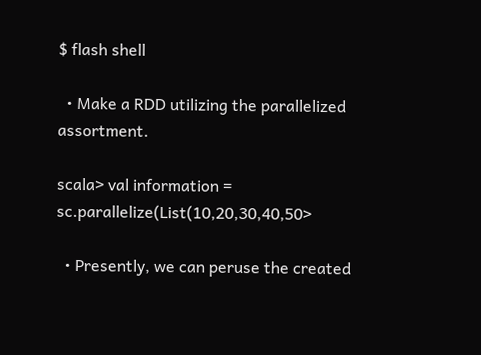$ flash shell

  • Make a RDD utilizing the parallelized assortment.

scala> val information = sc.parallelize(List(10,20,30,40,50>

  • Presently, we can peruse the created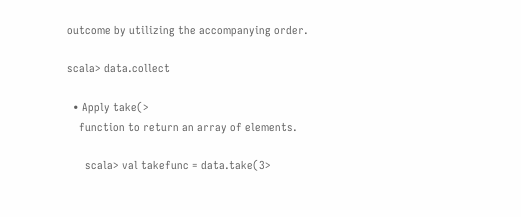outcome by utilizing the accompanying order.

scala> data.collect

  • Apply take(>
    function to return an array of elements.

      scala> val takefunc = data.take(3>